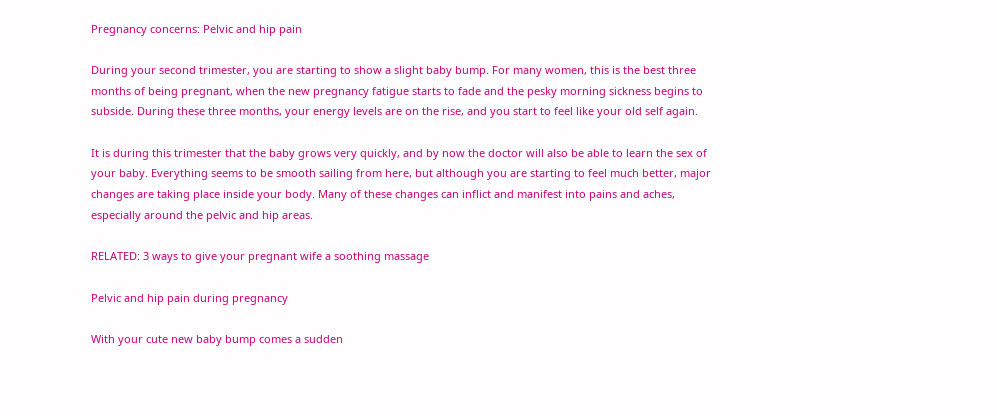Pregnancy concerns: Pelvic and hip pain

During your second trimester, you are starting to show a slight baby bump. For many women, this is the best three months of being pregnant, when the new pregnancy fatigue starts to fade and the pesky morning sickness begins to subside. During these three months, your energy levels are on the rise, and you start to feel like your old self again.

It is during this trimester that the baby grows very quickly, and by now the doctor will also be able to learn the sex of your baby. Everything seems to be smooth sailing from here, but although you are starting to feel much better, major changes are taking place inside your body. Many of these changes can inflict and manifest into pains and aches, especially around the pelvic and hip areas.

RELATED: 3 ways to give your pregnant wife a soothing massage

Pelvic and hip pain during pregnancy

With your cute new baby bump comes a sudden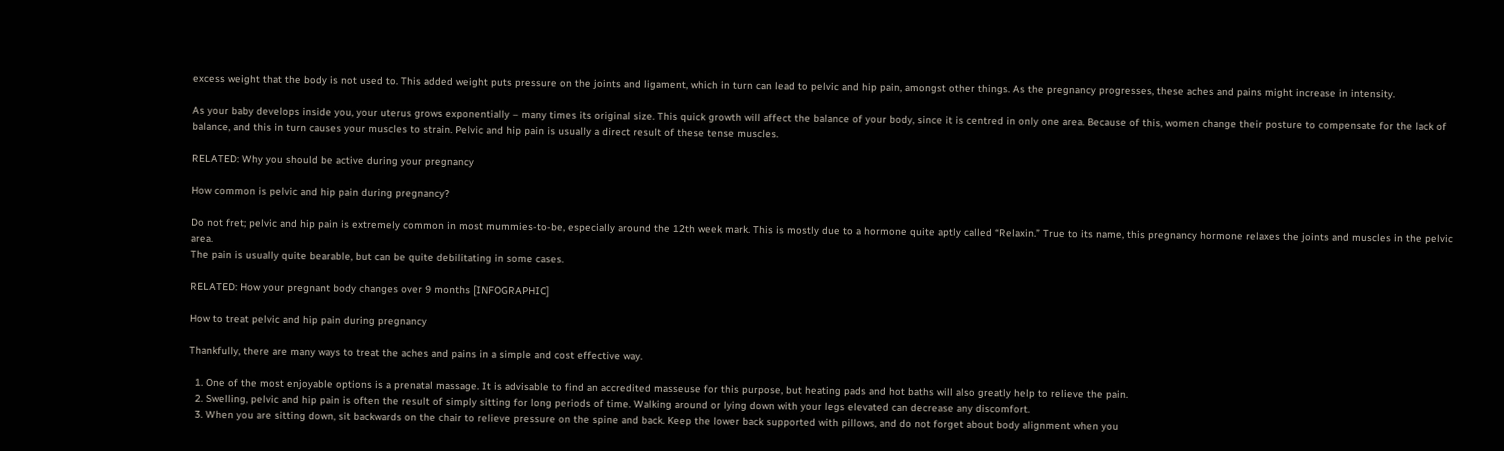excess weight that the body is not used to. This added weight puts pressure on the joints and ligament, which in turn can lead to pelvic and hip pain, amongst other things. As the pregnancy progresses, these aches and pains might increase in intensity.

As your baby develops inside you, your uterus grows exponentially – many times its original size. This quick growth will affect the balance of your body, since it is centred in only one area. Because of this, women change their posture to compensate for the lack of balance, and this in turn causes your muscles to strain. Pelvic and hip pain is usually a direct result of these tense muscles.

RELATED: Why you should be active during your pregnancy

How common is pelvic and hip pain during pregnancy?

Do not fret; pelvic and hip pain is extremely common in most mummies-to-be, especially around the 12th week mark. This is mostly due to a hormone quite aptly called “Relaxin.” True to its name, this pregnancy hormone relaxes the joints and muscles in the pelvic area.
The pain is usually quite bearable, but can be quite debilitating in some cases.

RELATED: How your pregnant body changes over 9 months [INFOGRAPHIC]

How to treat pelvic and hip pain during pregnancy

Thankfully, there are many ways to treat the aches and pains in a simple and cost effective way.

  1. One of the most enjoyable options is a prenatal massage. It is advisable to find an accredited masseuse for this purpose, but heating pads and hot baths will also greatly help to relieve the pain.
  2. Swelling, pelvic and hip pain is often the result of simply sitting for long periods of time. Walking around or lying down with your legs elevated can decrease any discomfort.
  3. When you are sitting down, sit backwards on the chair to relieve pressure on the spine and back. Keep the lower back supported with pillows, and do not forget about body alignment when you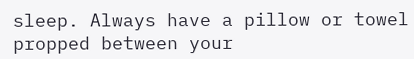sleep. Always have a pillow or towel propped between your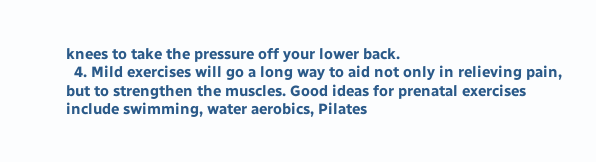knees to take the pressure off your lower back.
  4. Mild exercises will go a long way to aid not only in relieving pain, but to strengthen the muscles. Good ideas for prenatal exercises include swimming, water aerobics, Pilates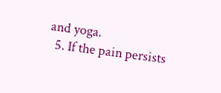and yoga.
  5. If the pain persists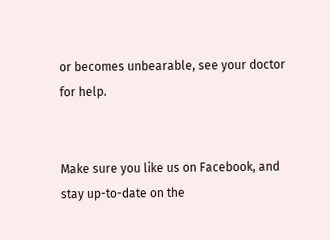or becomes unbearable, see your doctor for help.


Make sure you like us on Facebook, and stay up-to-date on the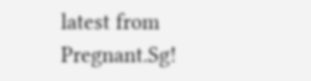latest from Pregnant.Sg!